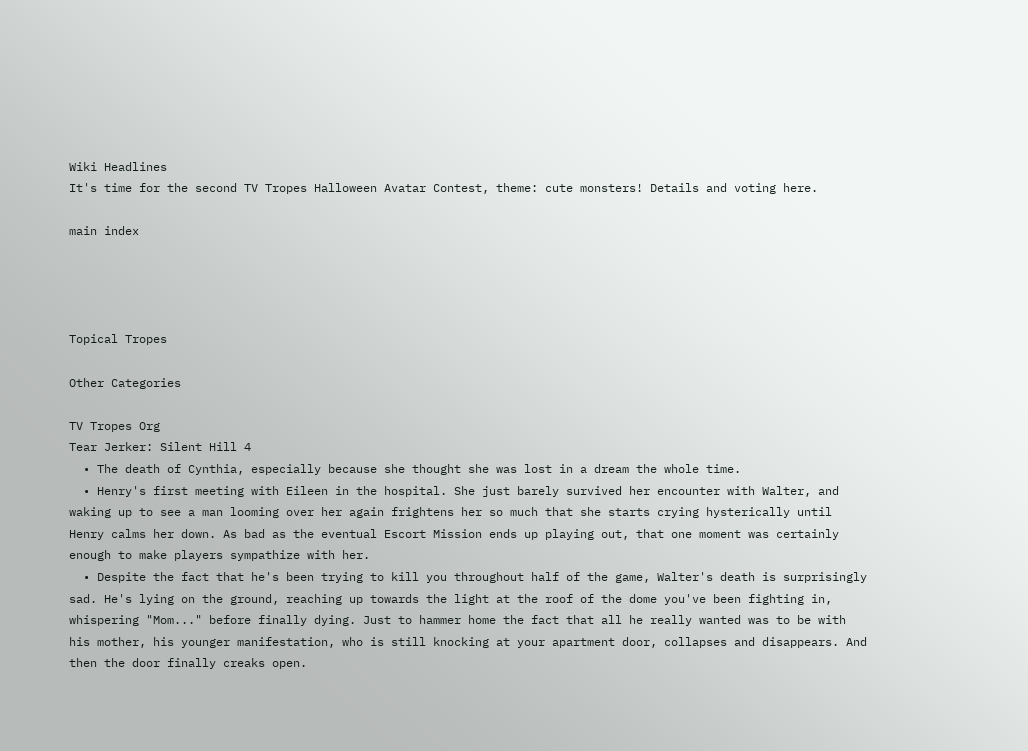Wiki Headlines
It's time for the second TV Tropes Halloween Avatar Contest, theme: cute monsters! Details and voting here.

main index




Topical Tropes

Other Categories

TV Tropes Org
Tear Jerker: Silent Hill 4
  • The death of Cynthia, especially because she thought she was lost in a dream the whole time.
  • Henry's first meeting with Eileen in the hospital. She just barely survived her encounter with Walter, and waking up to see a man looming over her again frightens her so much that she starts crying hysterically until Henry calms her down. As bad as the eventual Escort Mission ends up playing out, that one moment was certainly enough to make players sympathize with her.
  • Despite the fact that he's been trying to kill you throughout half of the game, Walter's death is surprisingly sad. He's lying on the ground, reaching up towards the light at the roof of the dome you've been fighting in, whispering "Mom..." before finally dying. Just to hammer home the fact that all he really wanted was to be with his mother, his younger manifestation, who is still knocking at your apartment door, collapses and disappears. And then the door finally creaks open.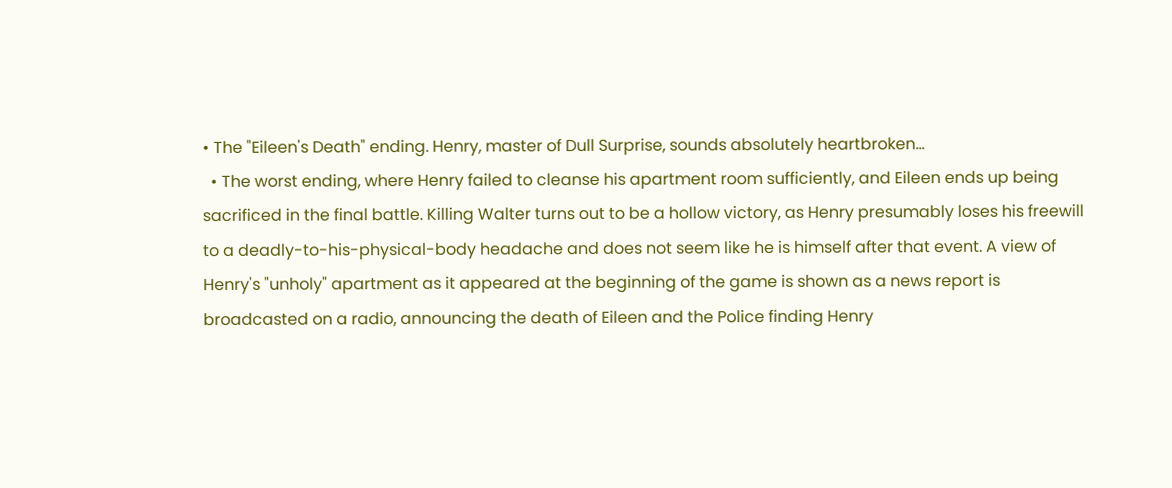• The "Eileen's Death" ending. Henry, master of Dull Surprise, sounds absolutely heartbroken...
  • The worst ending, where Henry failed to cleanse his apartment room sufficiently, and Eileen ends up being sacrificed in the final battle. Killing Walter turns out to be a hollow victory, as Henry presumably loses his freewill to a deadly-to-his-physical-body headache and does not seem like he is himself after that event. A view of Henry's "unholy" apartment as it appeared at the beginning of the game is shown as a news report is broadcasted on a radio, announcing the death of Eileen and the Police finding Henry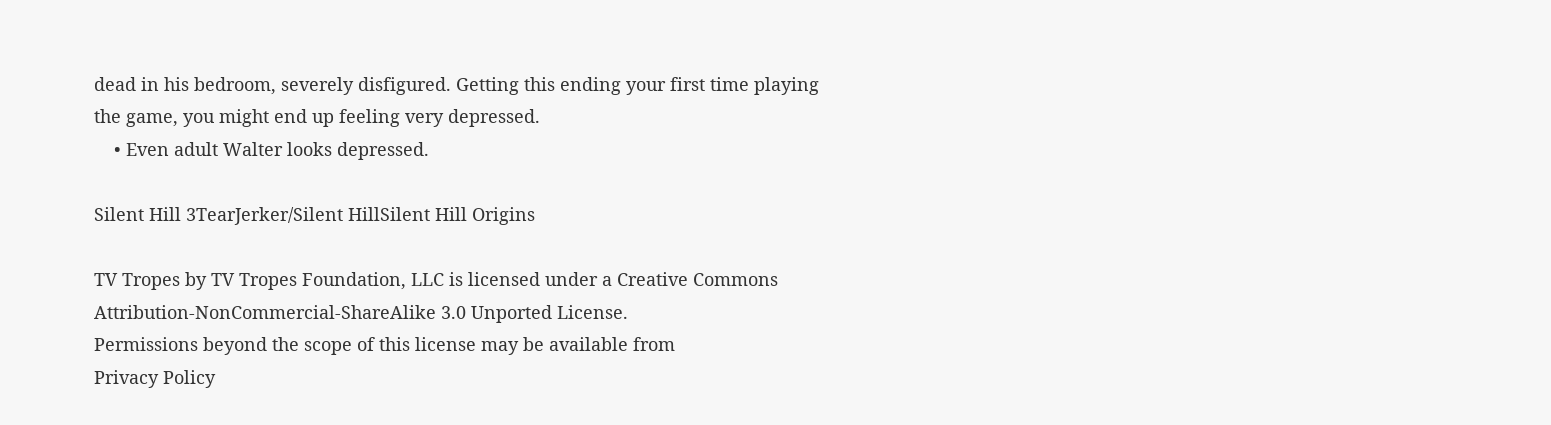dead in his bedroom, severely disfigured. Getting this ending your first time playing the game, you might end up feeling very depressed.
    • Even adult Walter looks depressed.

Silent Hill 3TearJerker/Silent HillSilent Hill Origins

TV Tropes by TV Tropes Foundation, LLC is licensed under a Creative Commons Attribution-NonCommercial-ShareAlike 3.0 Unported License.
Permissions beyond the scope of this license may be available from
Privacy Policy